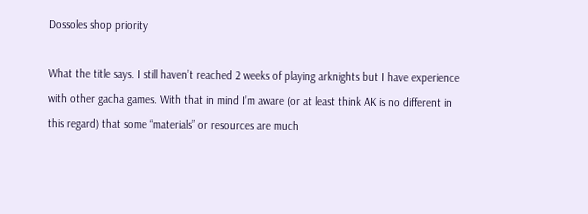Dossoles shop priority

What the title says. I still haven’t reached 2 weeks of playing arknights but I have experience with other gacha games. With that in mind I’m aware (or at least think AK is no different in this regard) that some “materials” or resources are much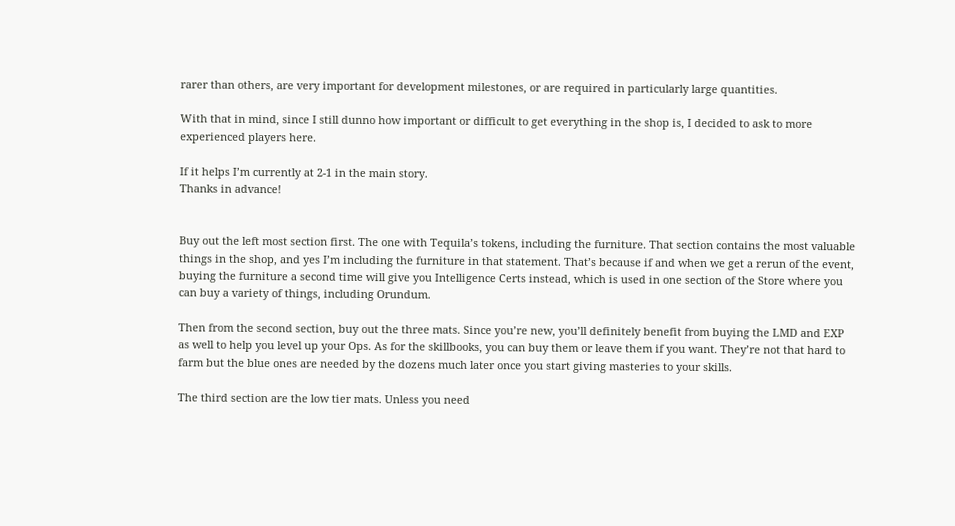rarer than others, are very important for development milestones, or are required in particularly large quantities.

With that in mind, since I still dunno how important or difficult to get everything in the shop is, I decided to ask to more experienced players here.

If it helps I’m currently at 2-1 in the main story.
Thanks in advance!


Buy out the left most section first. The one with Tequila’s tokens, including the furniture. That section contains the most valuable things in the shop, and yes I’m including the furniture in that statement. That’s because if and when we get a rerun of the event, buying the furniture a second time will give you Intelligence Certs instead, which is used in one section of the Store where you can buy a variety of things, including Orundum.

Then from the second section, buy out the three mats. Since you’re new, you’ll definitely benefit from buying the LMD and EXP as well to help you level up your Ops. As for the skillbooks, you can buy them or leave them if you want. They’re not that hard to farm but the blue ones are needed by the dozens much later once you start giving masteries to your skills.

The third section are the low tier mats. Unless you need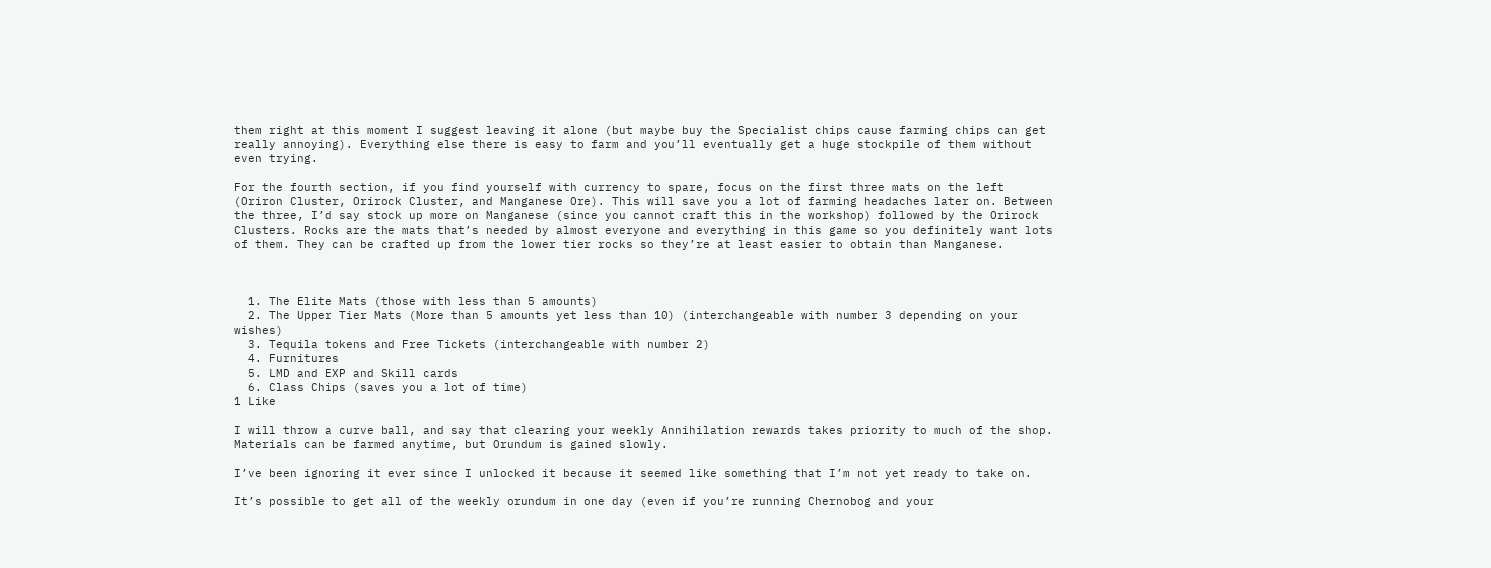them right at this moment I suggest leaving it alone (but maybe buy the Specialist chips cause farming chips can get really annoying). Everything else there is easy to farm and you’ll eventually get a huge stockpile of them without even trying.

For the fourth section, if you find yourself with currency to spare, focus on the first three mats on the left (Oriron Cluster, Orirock Cluster, and Manganese Ore). This will save you a lot of farming headaches later on. Between the three, I’d say stock up more on Manganese (since you cannot craft this in the workshop) followed by the Orirock Clusters. Rocks are the mats that’s needed by almost everyone and everything in this game so you definitely want lots of them. They can be crafted up from the lower tier rocks so they’re at least easier to obtain than Manganese.



  1. The Elite Mats (those with less than 5 amounts)
  2. The Upper Tier Mats (More than 5 amounts yet less than 10) (interchangeable with number 3 depending on your wishes)
  3. Tequila tokens and Free Tickets (interchangeable with number 2)
  4. Furnitures
  5. LMD and EXP and Skill cards
  6. Class Chips (saves you a lot of time)
1 Like

I will throw a curve ball, and say that clearing your weekly Annihilation rewards takes priority to much of the shop. Materials can be farmed anytime, but Orundum is gained slowly.

I’ve been ignoring it ever since I unlocked it because it seemed like something that I’m not yet ready to take on.

It’s possible to get all of the weekly orundum in one day (even if you’re running Chernobog and your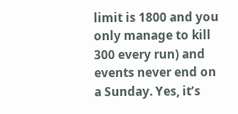limit is 1800 and you only manage to kill 300 every run) and events never end on a Sunday. Yes, it’s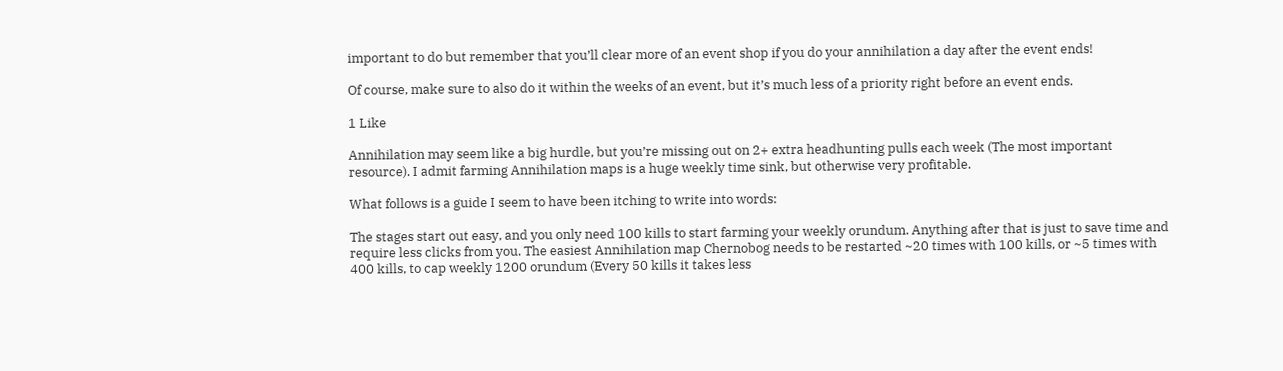important to do but remember that you’ll clear more of an event shop if you do your annihilation a day after the event ends!

Of course, make sure to also do it within the weeks of an event, but it’s much less of a priority right before an event ends.

1 Like

Annihilation may seem like a big hurdle, but you’re missing out on 2+ extra headhunting pulls each week (The most important resource). I admit farming Annihilation maps is a huge weekly time sink, but otherwise very profitable.

What follows is a guide I seem to have been itching to write into words:

The stages start out easy, and you only need 100 kills to start farming your weekly orundum. Anything after that is just to save time and require less clicks from you. The easiest Annihilation map Chernobog needs to be restarted ~20 times with 100 kills, or ~5 times with 400 kills, to cap weekly 1200 orundum (Every 50 kills it takes less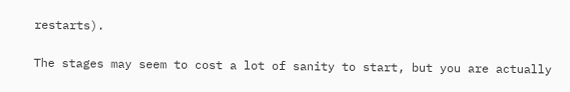restarts).

The stages may seem to cost a lot of sanity to start, but you are actually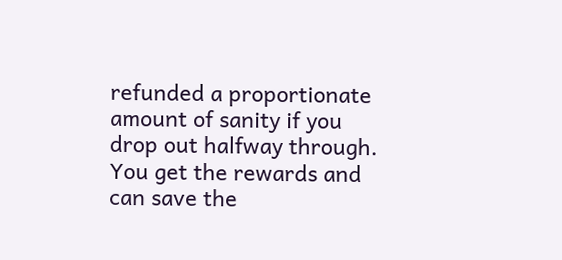refunded a proportionate amount of sanity if you drop out halfway through. You get the rewards and can save the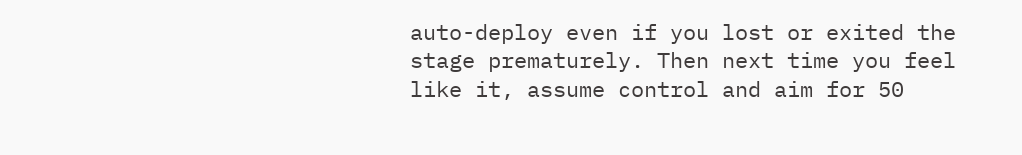auto-deploy even if you lost or exited the stage prematurely. Then next time you feel like it, assume control and aim for 50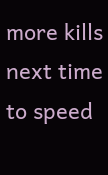more kills next time to speed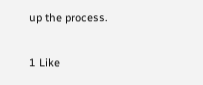up the process.

1 Like